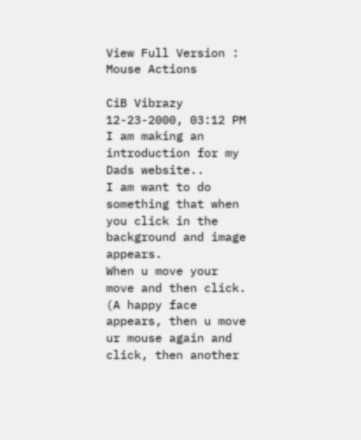View Full Version : Mouse Actions

CiB Vibrazy
12-23-2000, 03:12 PM
I am making an introduction for my Dads website..
I am want to do something that when you click in the background and image appears.
When u move your move and then click. (A happy face appears, then u move ur mouse again and click, then another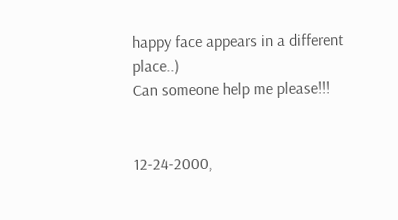happy face appears in a different place..)
Can someone help me please!!!


12-24-2000,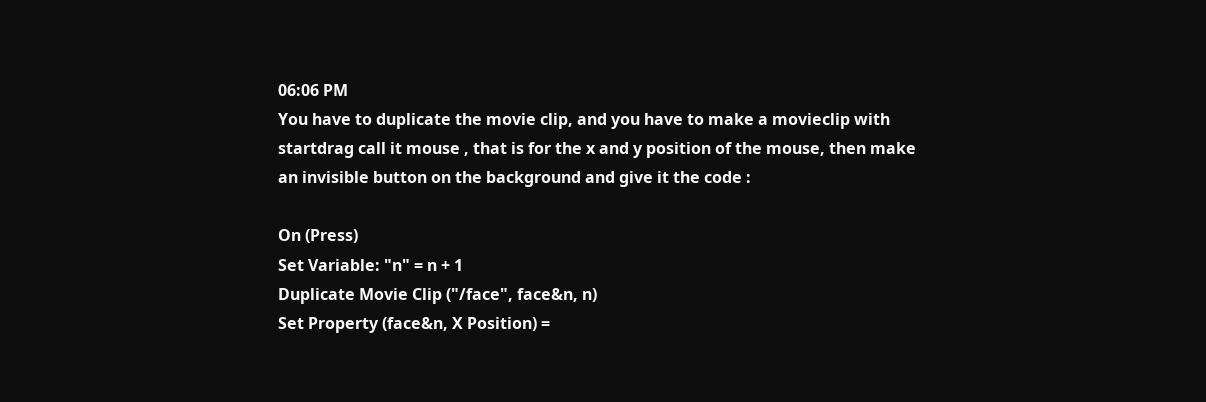06:06 PM
You have to duplicate the movie clip, and you have to make a movieclip with startdrag call it mouse , that is for the x and y position of the mouse, then make an invisible button on the background and give it the code :

On (Press)
Set Variable: "n" = n + 1
Duplicate Movie Clip ("/face", face&n, n)
Set Property (face&n, X Position) =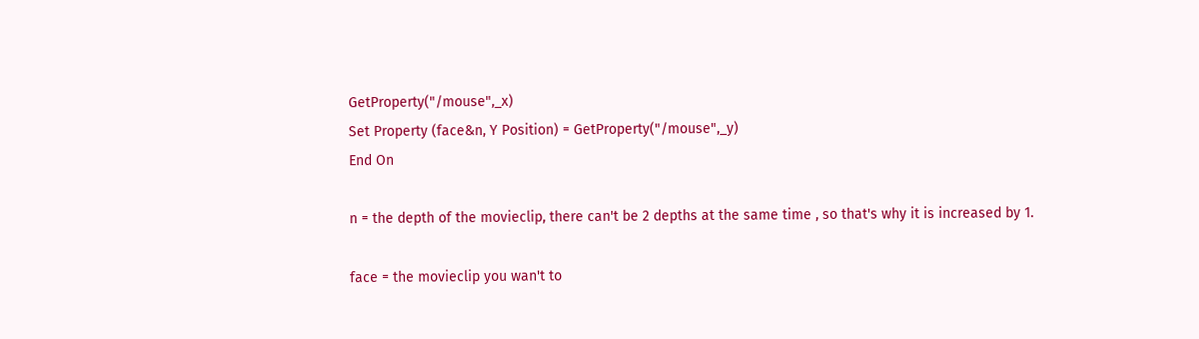GetProperty("/mouse",_x)
Set Property (face&n, Y Position) = GetProperty("/mouse",_y)
End On

n = the depth of the movieclip, there can't be 2 depths at the same time , so that's why it is increased by 1.

face = the movieclip you wan't to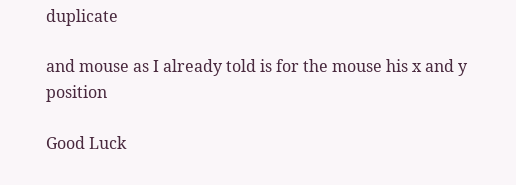duplicate

and mouse as I already told is for the mouse his x and y position

Good Luck